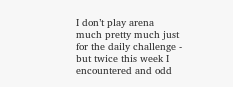I don’t play arena much pretty much just for the daily challenge - but twice this week I encountered and odd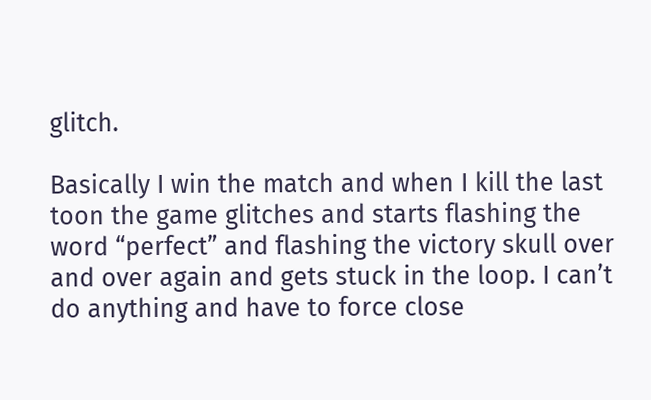glitch.

Basically I win the match and when I kill the last toon the game glitches and starts flashing the word “perfect” and flashing the victory skull over and over again and gets stuck in the loop. I can’t do anything and have to force close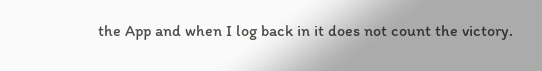the App and when I log back in it does not count the victory.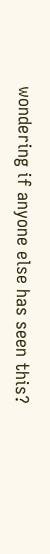wondering if anyone else has seen this?